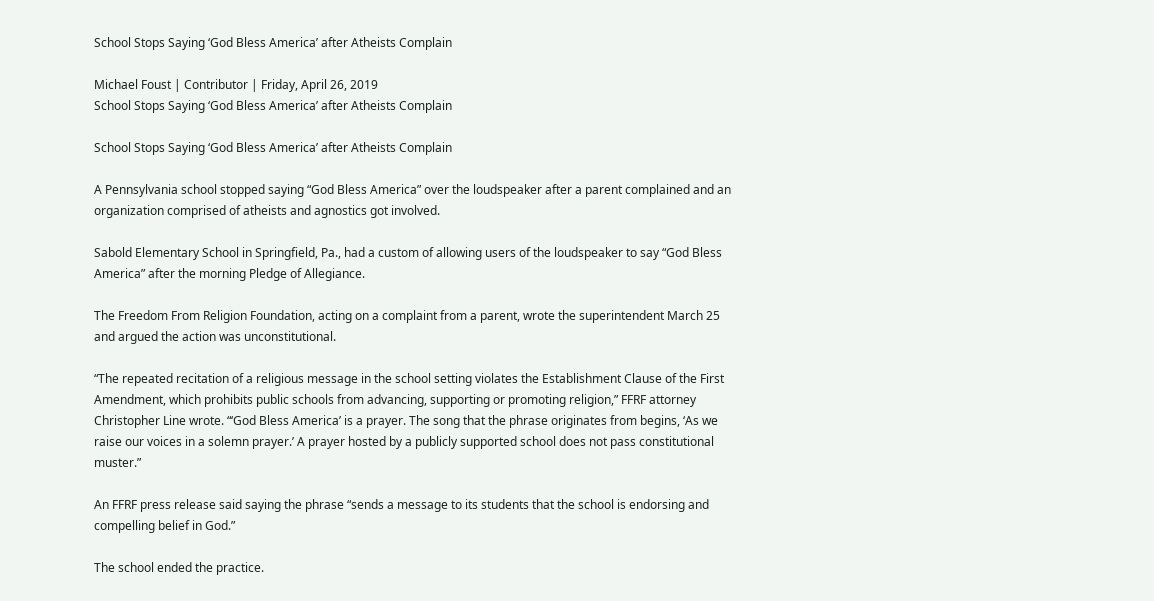School Stops Saying ‘God Bless America’ after Atheists Complain

Michael Foust | Contributor | Friday, April 26, 2019
School Stops Saying ‘God Bless America’ after Atheists Complain

School Stops Saying ‘God Bless America’ after Atheists Complain

A Pennsylvania school stopped saying “God Bless America” over the loudspeaker after a parent complained and an organization comprised of atheists and agnostics got involved.

Sabold Elementary School in Springfield, Pa., had a custom of allowing users of the loudspeaker to say “God Bless America” after the morning Pledge of Allegiance.

The Freedom From Religion Foundation, acting on a complaint from a parent, wrote the superintendent March 25 and argued the action was unconstitutional.

“The repeated recitation of a religious message in the school setting violates the Establishment Clause of the First Amendment, which prohibits public schools from advancing, supporting or promoting religion,” FFRF attorney Christopher Line wrote. “‘God Bless America’ is a prayer. The song that the phrase originates from begins, ‘As we raise our voices in a solemn prayer.’ A prayer hosted by a publicly supported school does not pass constitutional muster.”

An FFRF press release said saying the phrase “sends a message to its students that the school is endorsing and compelling belief in God.”

The school ended the practice.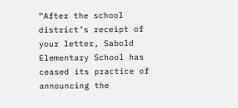“After the school district’s receipt of your letter, Sabold Elementary School has ceased its practice of announcing the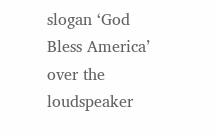slogan ‘God Bless America’ over the loudspeaker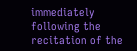immediately following the recitation of the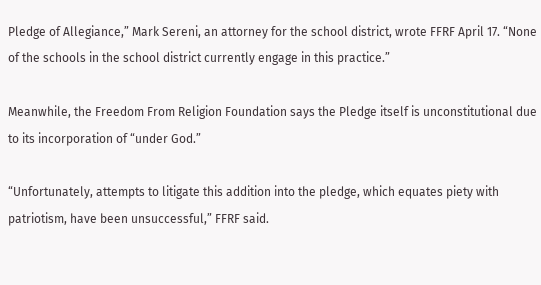Pledge of Allegiance,” Mark Sereni, an attorney for the school district, wrote FFRF April 17. “None of the schools in the school district currently engage in this practice.”

Meanwhile, the Freedom From Religion Foundation says the Pledge itself is unconstitutional due to its incorporation of “under God.”

“Unfortunately, attempts to litigate this addition into the pledge, which equates piety with patriotism, have been unsuccessful,” FFRF said.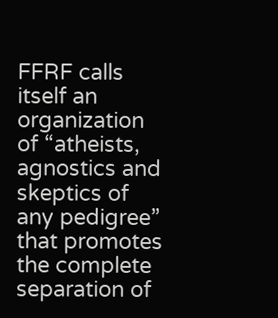FFRF calls itself an organization of “atheists, agnostics and skeptics of any pedigree” that promotes the complete separation of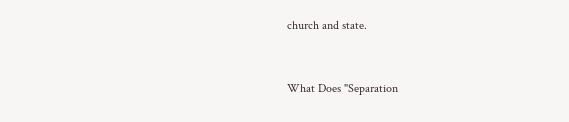church and state.


What Does "Separation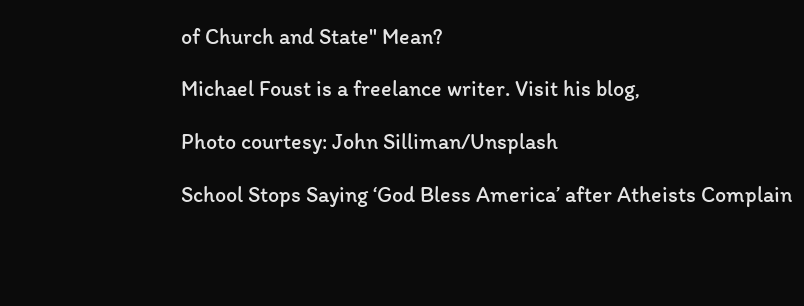of Church and State" Mean?

Michael Foust is a freelance writer. Visit his blog,

Photo courtesy: John Silliman/Unsplash

School Stops Saying ‘God Bless America’ after Atheists Complain